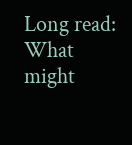Long read: What might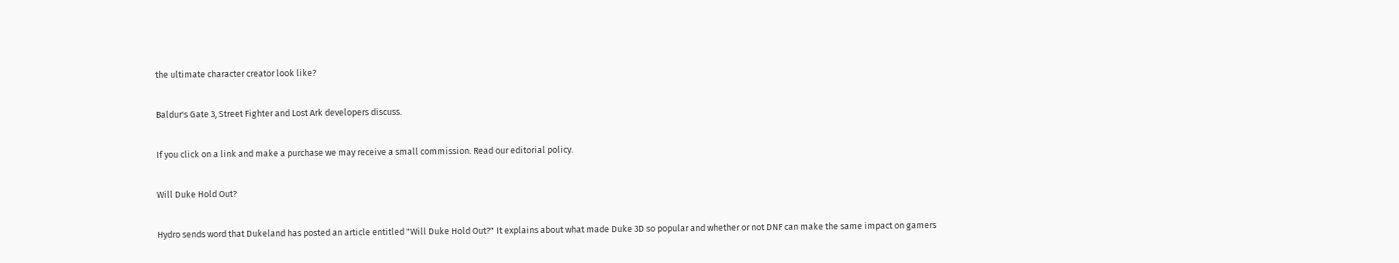the ultimate character creator look like?

Baldur's Gate 3, Street Fighter and Lost Ark developers discuss.

If you click on a link and make a purchase we may receive a small commission. Read our editorial policy.

Will Duke Hold Out?

Hydro sends word that Dukeland has posted an article entitled "Will Duke Hold Out?" It explains about what made Duke 3D so popular and whether or not DNF can make the same impact on gamers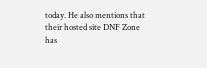today. He also mentions that their hosted site DNF Zone has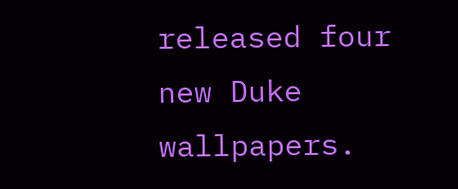released four new Duke wallpapers.